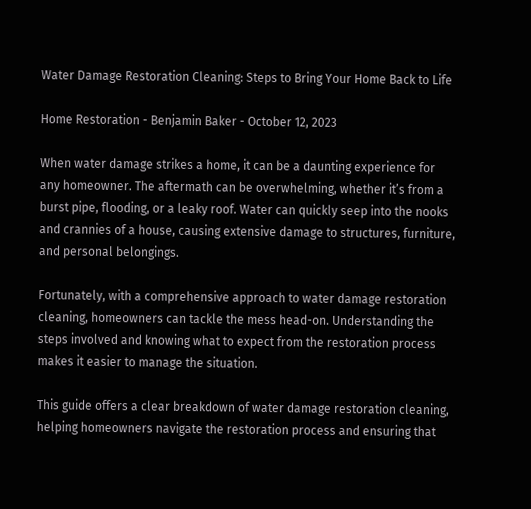Water Damage Restoration Cleaning: Steps to Bring Your Home Back to Life

Home Restoration - Benjamin Baker - October 12, 2023

When water damage strikes a home, it can be a daunting experience for any homeowner. The aftermath can be overwhelming, whether it’s from a burst pipe, flooding, or a leaky roof. Water can quickly seep into the nooks and crannies of a house, causing extensive damage to structures, furniture, and personal belongings.

Fortunately, with a comprehensive approach to water damage restoration cleaning, homeowners can tackle the mess head-on. Understanding the steps involved and knowing what to expect from the restoration process makes it easier to manage the situation.

This guide offers a clear breakdown of water damage restoration cleaning, helping homeowners navigate the restoration process and ensuring that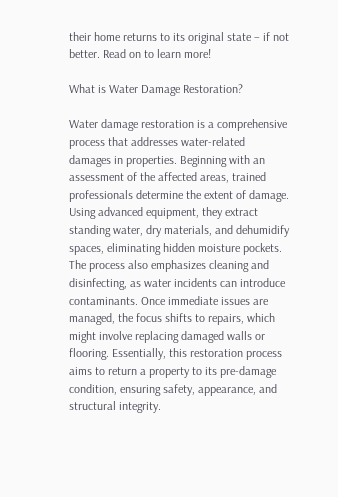their home returns to its original state – if not better. Read on to learn more!

What is Water Damage Restoration?

Water damage restoration is a comprehensive process that addresses water-related damages in properties. Beginning with an assessment of the affected areas, trained professionals determine the extent of damage. Using advanced equipment, they extract standing water, dry materials, and dehumidify spaces, eliminating hidden moisture pockets. The process also emphasizes cleaning and disinfecting, as water incidents can introduce contaminants. Once immediate issues are managed, the focus shifts to repairs, which might involve replacing damaged walls or flooring. Essentially, this restoration process aims to return a property to its pre-damage condition, ensuring safety, appearance, and structural integrity.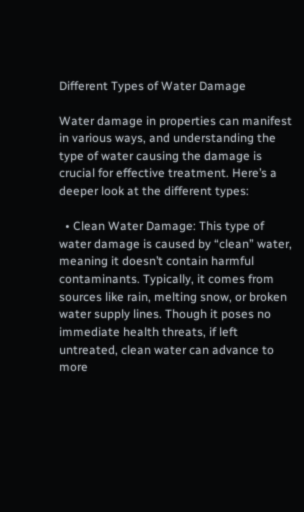Different Types of Water Damage

Water damage in properties can manifest in various ways, and understanding the type of water causing the damage is crucial for effective treatment. Here’s a deeper look at the different types:

  • Clean Water Damage: This type of water damage is caused by “clean” water, meaning it doesn’t contain harmful contaminants. Typically, it comes from sources like rain, melting snow, or broken water supply lines. Though it poses no immediate health threats, if left untreated, clean water can advance to more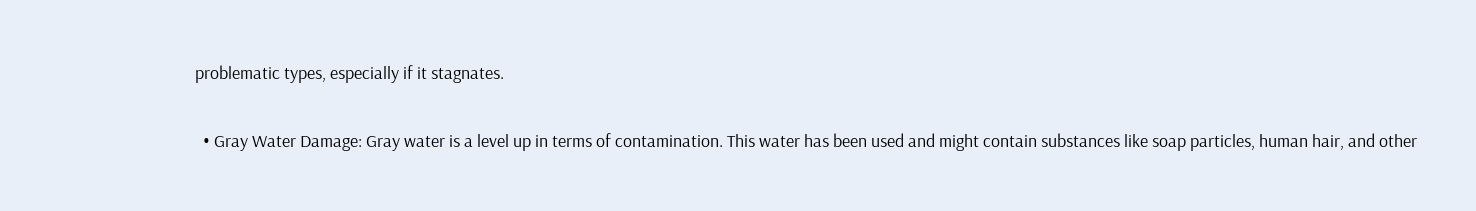problematic types, especially if it stagnates.

  • Gray Water Damage: Gray water is a level up in terms of contamination. This water has been used and might contain substances like soap particles, human hair, and other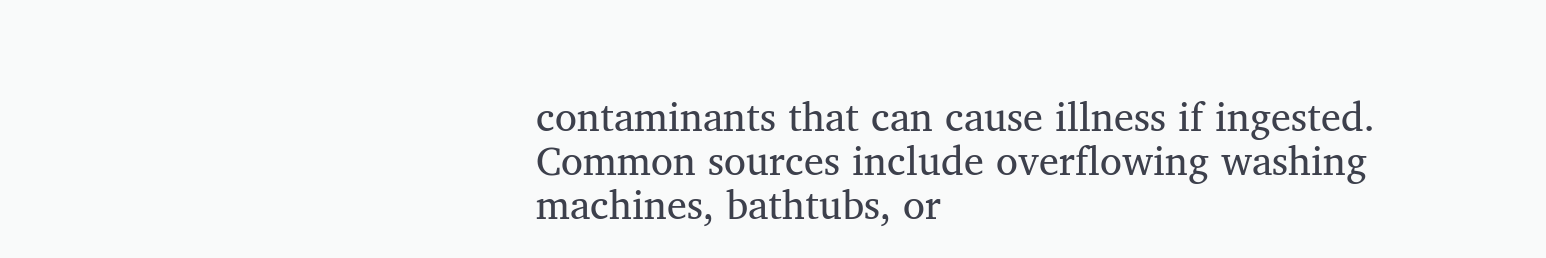contaminants that can cause illness if ingested. Common sources include overflowing washing machines, bathtubs, or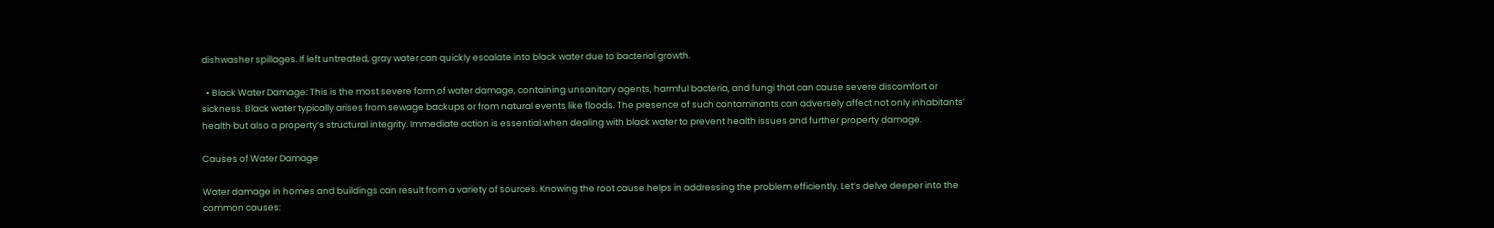dishwasher spillages. If left untreated, gray water can quickly escalate into black water due to bacterial growth.

  • Black Water Damage: This is the most severe form of water damage, containing unsanitary agents, harmful bacteria, and fungi that can cause severe discomfort or sickness. Black water typically arises from sewage backups or from natural events like floods. The presence of such contaminants can adversely affect not only inhabitants’ health but also a property’s structural integrity. Immediate action is essential when dealing with black water to prevent health issues and further property damage.

Causes of Water Damage

Water damage in homes and buildings can result from a variety of sources. Knowing the root cause helps in addressing the problem efficiently. Let’s delve deeper into the common causes: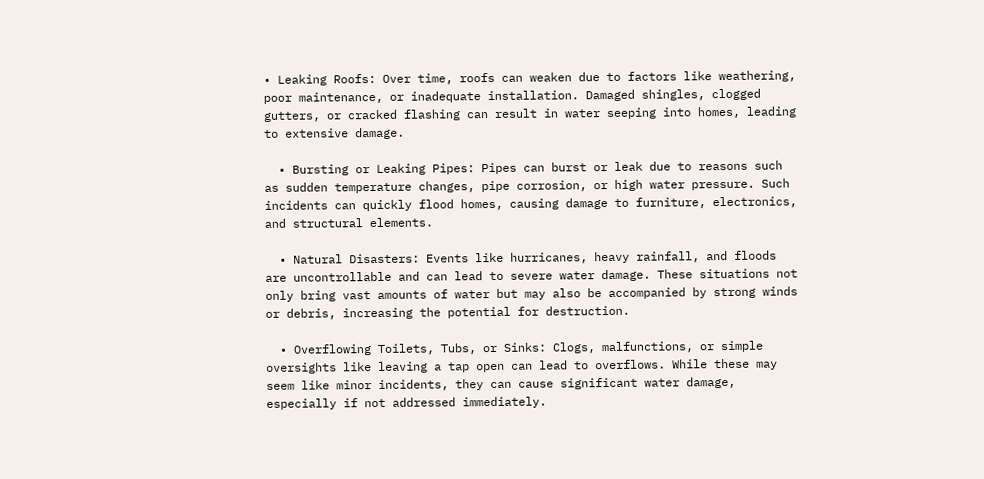• Leaking Roofs: Over time, roofs can weaken due to factors like weathering, poor maintenance, or inadequate installation. Damaged shingles, clogged gutters, or cracked flashing can result in water seeping into homes, leading to extensive damage.

  • Bursting or Leaking Pipes: Pipes can burst or leak due to reasons such as sudden temperature changes, pipe corrosion, or high water pressure. Such incidents can quickly flood homes, causing damage to furniture, electronics, and structural elements.

  • Natural Disasters: Events like hurricanes, heavy rainfall, and floods are uncontrollable and can lead to severe water damage. These situations not only bring vast amounts of water but may also be accompanied by strong winds or debris, increasing the potential for destruction.

  • Overflowing Toilets, Tubs, or Sinks: Clogs, malfunctions, or simple oversights like leaving a tap open can lead to overflows. While these may seem like minor incidents, they can cause significant water damage, especially if not addressed immediately.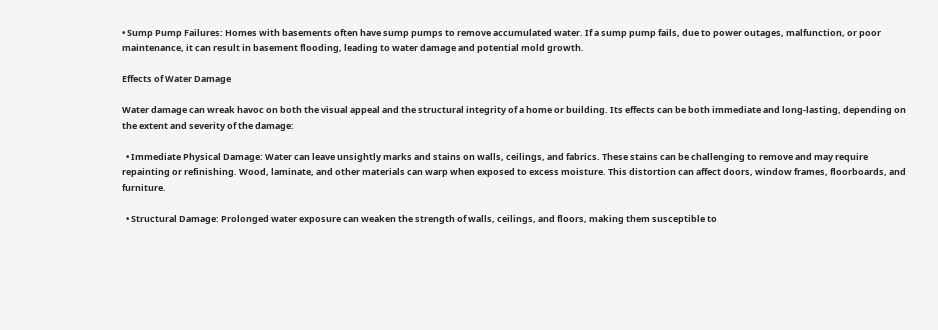• Sump Pump Failures: Homes with basements often have sump pumps to remove accumulated water. If a sump pump fails, due to power outages, malfunction, or poor maintenance, it can result in basement flooding, leading to water damage and potential mold growth.

Effects of Water Damage

Water damage can wreak havoc on both the visual appeal and the structural integrity of a home or building. Its effects can be both immediate and long-lasting, depending on the extent and severity of the damage:

  • Immediate Physical Damage: Water can leave unsightly marks and stains on walls, ceilings, and fabrics. These stains can be challenging to remove and may require repainting or refinishing. Wood, laminate, and other materials can warp when exposed to excess moisture. This distortion can affect doors, window frames, floorboards, and furniture.

  • Structural Damage: Prolonged water exposure can weaken the strength of walls, ceilings, and floors, making them susceptible to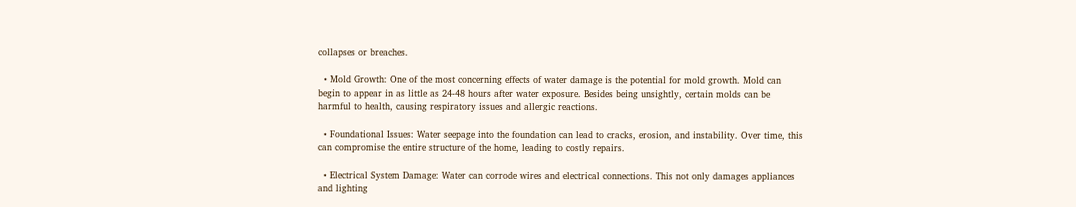collapses or breaches.

  • Mold Growth: One of the most concerning effects of water damage is the potential for mold growth. Mold can begin to appear in as little as 24-48 hours after water exposure. Besides being unsightly, certain molds can be harmful to health, causing respiratory issues and allergic reactions.

  • Foundational Issues: Water seepage into the foundation can lead to cracks, erosion, and instability. Over time, this can compromise the entire structure of the home, leading to costly repairs.

  • Electrical System Damage: Water can corrode wires and electrical connections. This not only damages appliances and lighting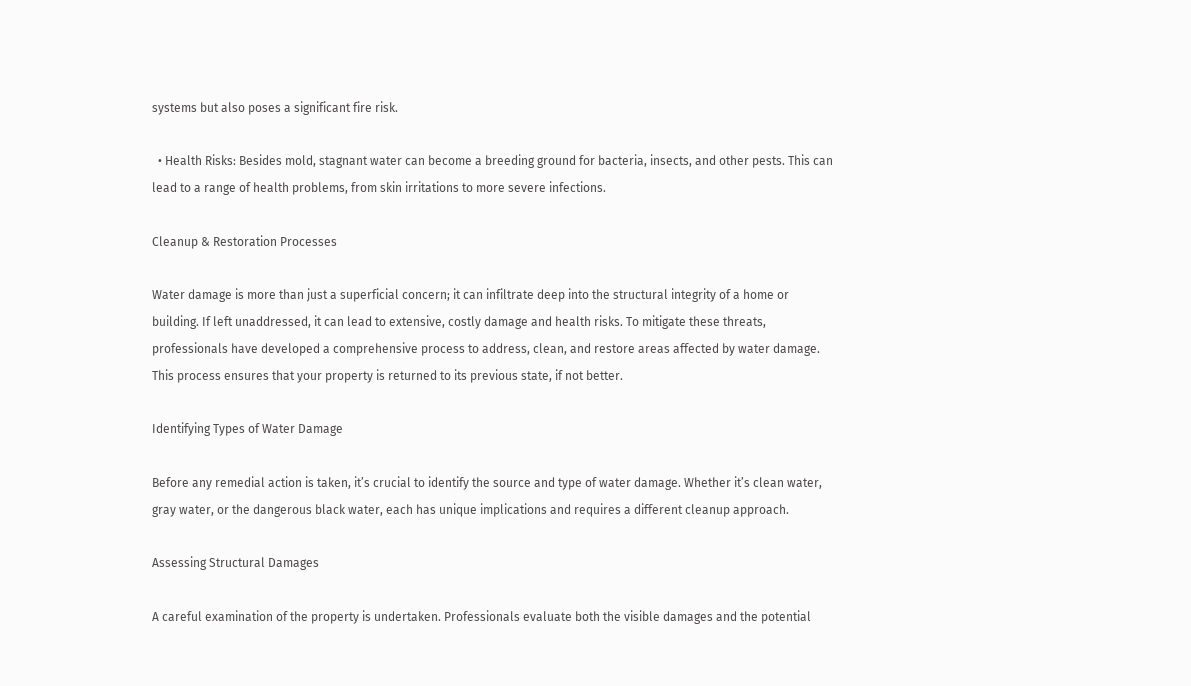systems but also poses a significant fire risk.

  • Health Risks: Besides mold, stagnant water can become a breeding ground for bacteria, insects, and other pests. This can lead to a range of health problems, from skin irritations to more severe infections.

Cleanup & Restoration Processes

Water damage is more than just a superficial concern; it can infiltrate deep into the structural integrity of a home or building. If left unaddressed, it can lead to extensive, costly damage and health risks. To mitigate these threats, professionals have developed a comprehensive process to address, clean, and restore areas affected by water damage. This process ensures that your property is returned to its previous state, if not better.

Identifying Types of Water Damage

Before any remedial action is taken, it’s crucial to identify the source and type of water damage. Whether it’s clean water, gray water, or the dangerous black water, each has unique implications and requires a different cleanup approach.

Assessing Structural Damages

A careful examination of the property is undertaken. Professionals evaluate both the visible damages and the potential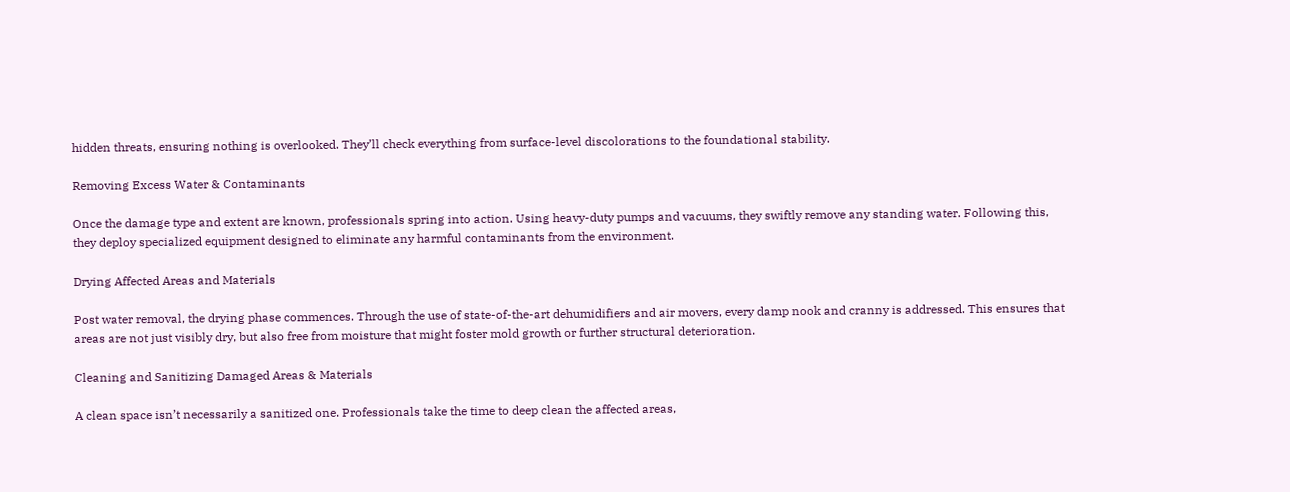hidden threats, ensuring nothing is overlooked. They’ll check everything from surface-level discolorations to the foundational stability.

Removing Excess Water & Contaminants

Once the damage type and extent are known, professionals spring into action. Using heavy-duty pumps and vacuums, they swiftly remove any standing water. Following this, they deploy specialized equipment designed to eliminate any harmful contaminants from the environment.

Drying Affected Areas and Materials

Post water removal, the drying phase commences. Through the use of state-of-the-art dehumidifiers and air movers, every damp nook and cranny is addressed. This ensures that areas are not just visibly dry, but also free from moisture that might foster mold growth or further structural deterioration.

Cleaning and Sanitizing Damaged Areas & Materials

A clean space isn’t necessarily a sanitized one. Professionals take the time to deep clean the affected areas,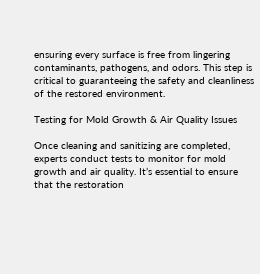ensuring every surface is free from lingering contaminants, pathogens, and odors. This step is critical to guaranteeing the safety and cleanliness of the restored environment.

Testing for Mold Growth & Air Quality Issues

Once cleaning and sanitizing are completed, experts conduct tests to monitor for mold growth and air quality. It’s essential to ensure that the restoration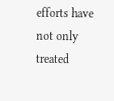efforts have not only treated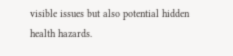visible issues but also potential hidden health hazards.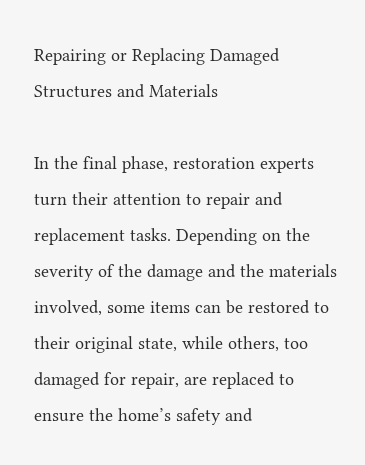Repairing or Replacing Damaged Structures and Materials

In the final phase, restoration experts turn their attention to repair and replacement tasks. Depending on the severity of the damage and the materials involved, some items can be restored to their original state, while others, too damaged for repair, are replaced to ensure the home’s safety and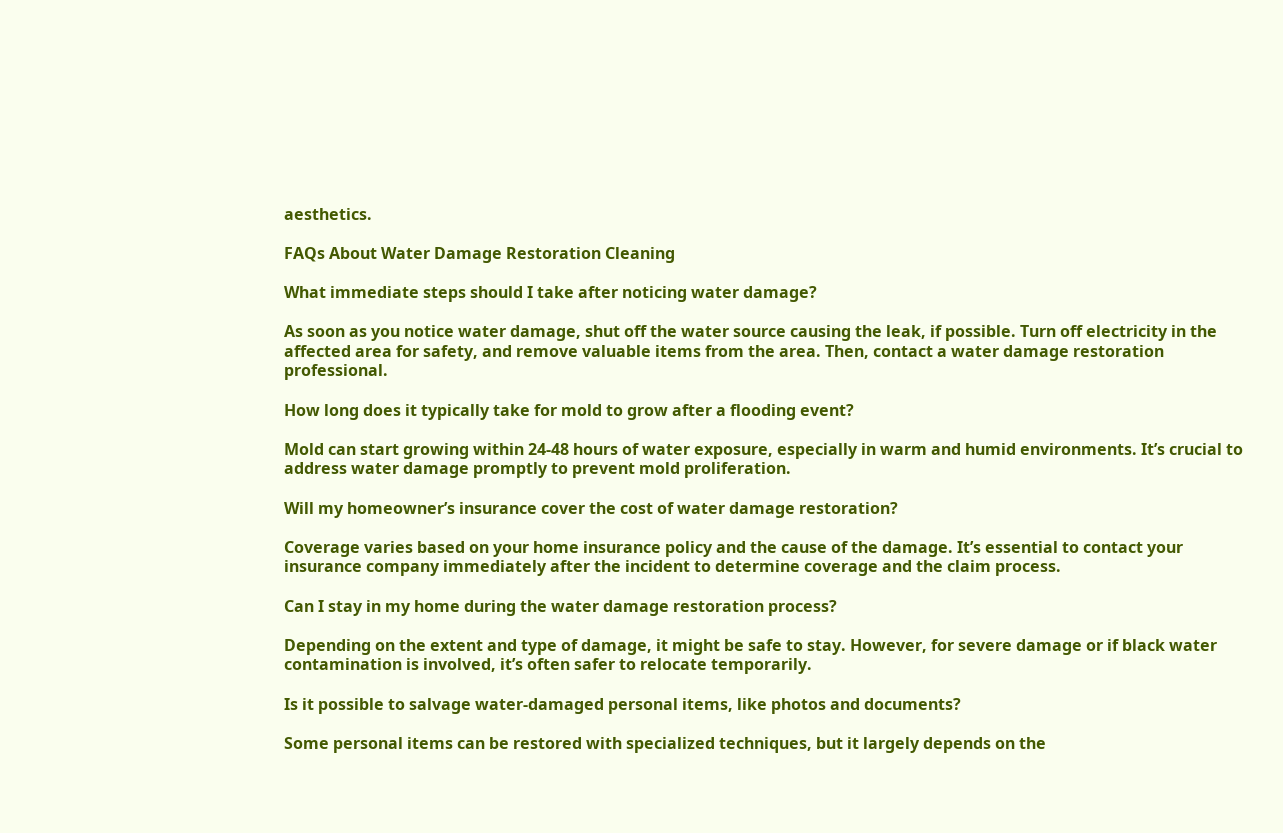aesthetics.

FAQs About Water Damage Restoration Cleaning

What immediate steps should I take after noticing water damage?

As soon as you notice water damage, shut off the water source causing the leak, if possible. Turn off electricity in the affected area for safety, and remove valuable items from the area. Then, contact a water damage restoration professional.

How long does it typically take for mold to grow after a flooding event?

Mold can start growing within 24-48 hours of water exposure, especially in warm and humid environments. It’s crucial to address water damage promptly to prevent mold proliferation.

Will my homeowner’s insurance cover the cost of water damage restoration?

Coverage varies based on your home insurance policy and the cause of the damage. It’s essential to contact your insurance company immediately after the incident to determine coverage and the claim process.

Can I stay in my home during the water damage restoration process?

Depending on the extent and type of damage, it might be safe to stay. However, for severe damage or if black water contamination is involved, it’s often safer to relocate temporarily.

Is it possible to salvage water-damaged personal items, like photos and documents?

Some personal items can be restored with specialized techniques, but it largely depends on the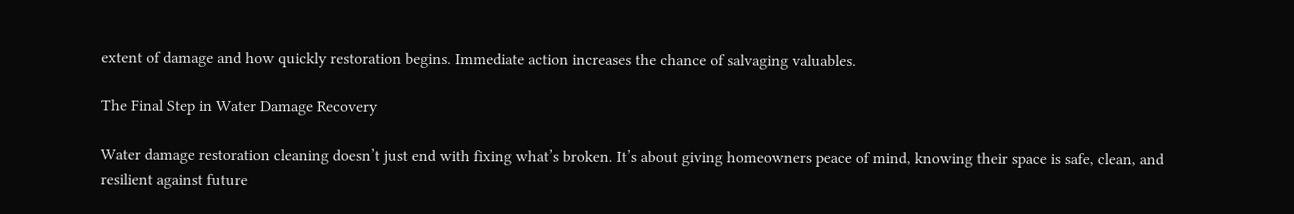extent of damage and how quickly restoration begins. Immediate action increases the chance of salvaging valuables.

The Final Step in Water Damage Recovery

Water damage restoration cleaning doesn’t just end with fixing what’s broken. It’s about giving homeowners peace of mind, knowing their space is safe, clean, and resilient against future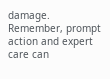damage. Remember, prompt action and expert care can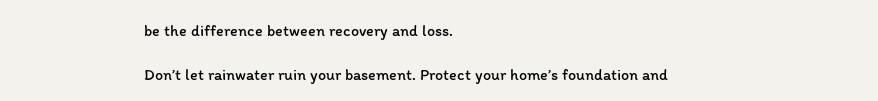be the difference between recovery and loss.

Don’t let rainwater ruin your basement. Protect your home’s foundation and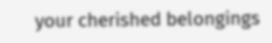your cherished belongings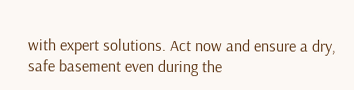with expert solutions. Act now and ensure a dry, safe basement even during the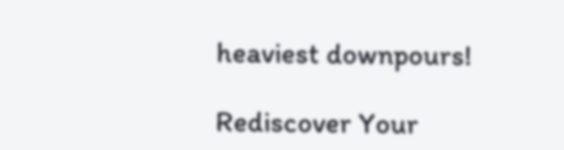heaviest downpours!

Rediscover Your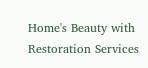Home's Beauty with Restoration Services